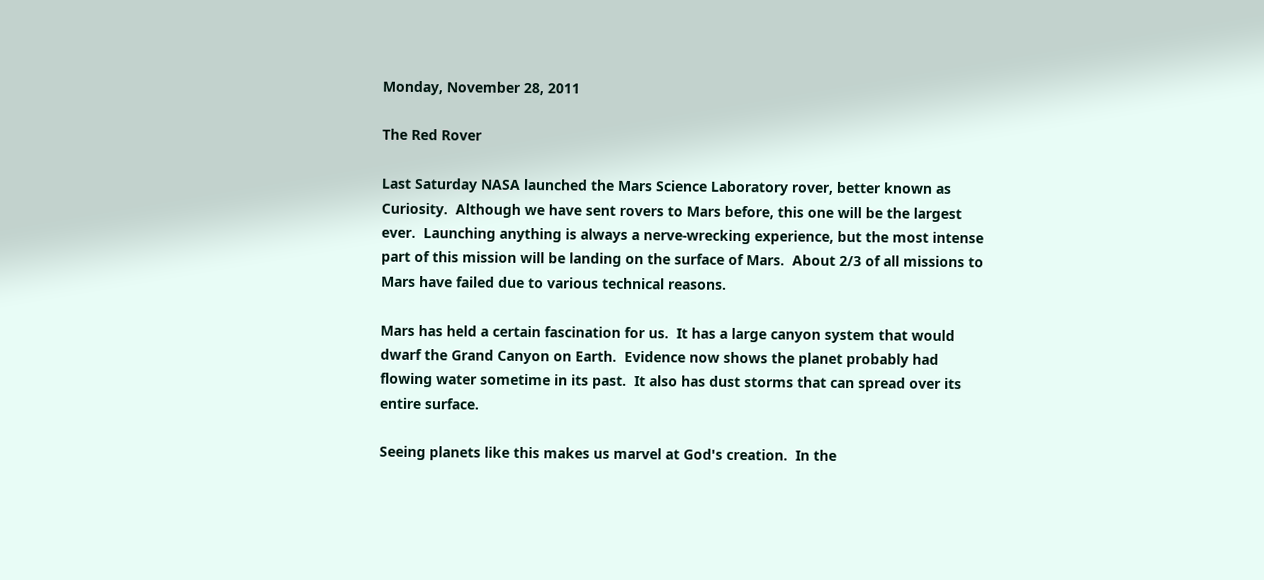Monday, November 28, 2011

The Red Rover

Last Saturday NASA launched the Mars Science Laboratory rover, better known as Curiosity.  Although we have sent rovers to Mars before, this one will be the largest ever.  Launching anything is always a nerve-wrecking experience, but the most intense part of this mission will be landing on the surface of Mars.  About 2/3 of all missions to Mars have failed due to various technical reasons.

Mars has held a certain fascination for us.  It has a large canyon system that would dwarf the Grand Canyon on Earth.  Evidence now shows the planet probably had flowing water sometime in its past.  It also has dust storms that can spread over its entire surface.

Seeing planets like this makes us marvel at God's creation.  In the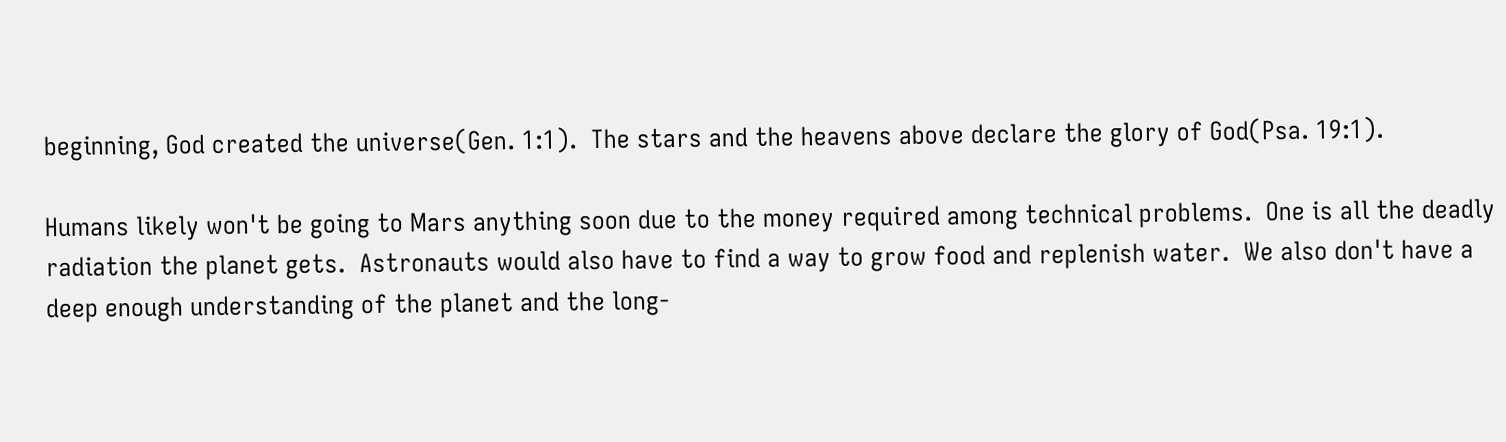beginning, God created the universe(Gen. 1:1).  The stars and the heavens above declare the glory of God(Psa. 19:1).

Humans likely won't be going to Mars anything soon due to the money required among technical problems.  One is all the deadly radiation the planet gets.  Astronauts would also have to find a way to grow food and replenish water.  We also don't have a deep enough understanding of the planet and the long-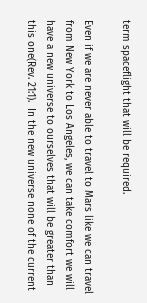term spaceflight that will be required.

Even if we are never able to travel to Mars like we can travel from New York to Los Angeles, we can take comfort we will have a new universe to ourselves that will be greater than this one(Rev. 21:1).  In the new universe none of the current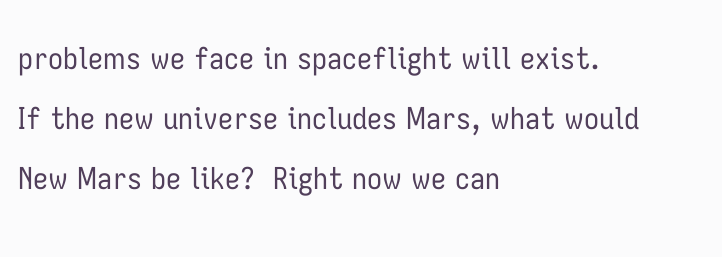problems we face in spaceflight will exist.   If the new universe includes Mars, what would New Mars be like?  Right now we can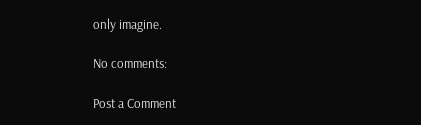only imagine.

No comments:

Post a Comment